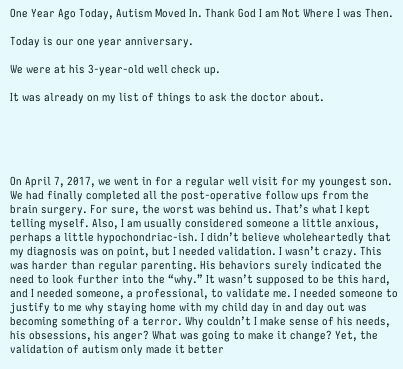One Year Ago Today, Autism Moved In. Thank God I am Not Where I was Then.

Today is our one year anniversary.

We were at his 3-year-old well check up.

It was already on my list of things to ask the doctor about.





On April 7, 2017, we went in for a regular well visit for my youngest son. We had finally completed all the post-operative follow ups from the brain surgery. For sure, the worst was behind us. That’s what I kept telling myself. Also, I am usually considered someone a little anxious, perhaps a little hypochondriac-ish. I didn’t believe wholeheartedly that my diagnosis was on point, but I needed validation. I wasn’t crazy. This was harder than regular parenting. His behaviors surely indicated the need to look further into the “why.” It wasn’t supposed to be this hard, and I needed someone, a professional, to validate me. I needed someone to justify to me why staying home with my child day in and day out was becoming something of a terror. Why couldn’t I make sense of his needs, his obsessions, his anger? What was going to make it change? Yet, the validation of autism only made it better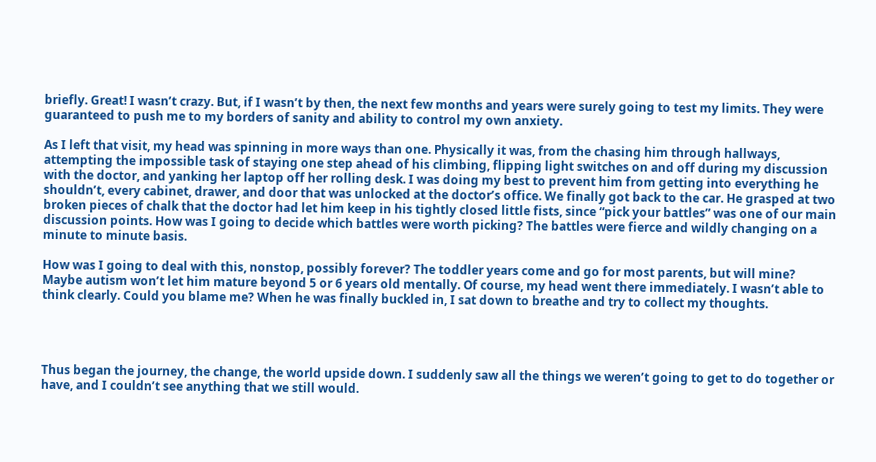briefly. Great! I wasn’t crazy. But, if I wasn’t by then, the next few months and years were surely going to test my limits. They were guaranteed to push me to my borders of sanity and ability to control my own anxiety.

As I left that visit, my head was spinning in more ways than one. Physically it was, from the chasing him through hallways, attempting the impossible task of staying one step ahead of his climbing, flipping light switches on and off during my discussion with the doctor, and yanking her laptop off her rolling desk. I was doing my best to prevent him from getting into everything he shouldn’t, every cabinet, drawer, and door that was unlocked at the doctor’s office. We finally got back to the car. He grasped at two broken pieces of chalk that the doctor had let him keep in his tightly closed little fists, since “pick your battles” was one of our main discussion points. How was I going to decide which battles were worth picking? The battles were fierce and wildly changing on a minute to minute basis.

How was I going to deal with this, nonstop, possibly forever? The toddler years come and go for most parents, but will mine? Maybe autism won’t let him mature beyond 5 or 6 years old mentally. Of course, my head went there immediately. I wasn’t able to think clearly. Could you blame me? When he was finally buckled in, I sat down to breathe and try to collect my thoughts.




Thus began the journey, the change, the world upside down. I suddenly saw all the things we weren’t going to get to do together or have, and I couldn’t see anything that we still would.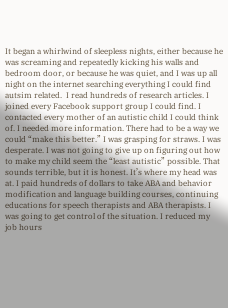It began a whirlwind of sleepless nights, either because he was screaming and repeatedly kicking his walls and bedroom door, or because he was quiet, and I was up all night on the internet searching everything I could find autsim related.  I read hundreds of research articles. I joined every Facebook support group I could find. I contacted every mother of an autistic child I could think of. I needed more information. There had to be a way we could “make this better.” I was grasping for straws. I was desperate. I was not going to give up on figuring out how to make my child seem the “least autistic” possible. That sounds terrible, but it is honest. It’s where my head was at. I paid hundreds of dollars to take ABA and behavior modification and language building courses, continuing educations for speech therapists and ABA therapists. I was going to get control of the situation. I reduced my job hours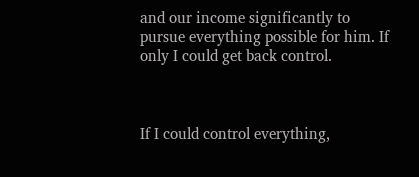and our income significantly to pursue everything possible for him. If only I could get back control.



If I could control everything,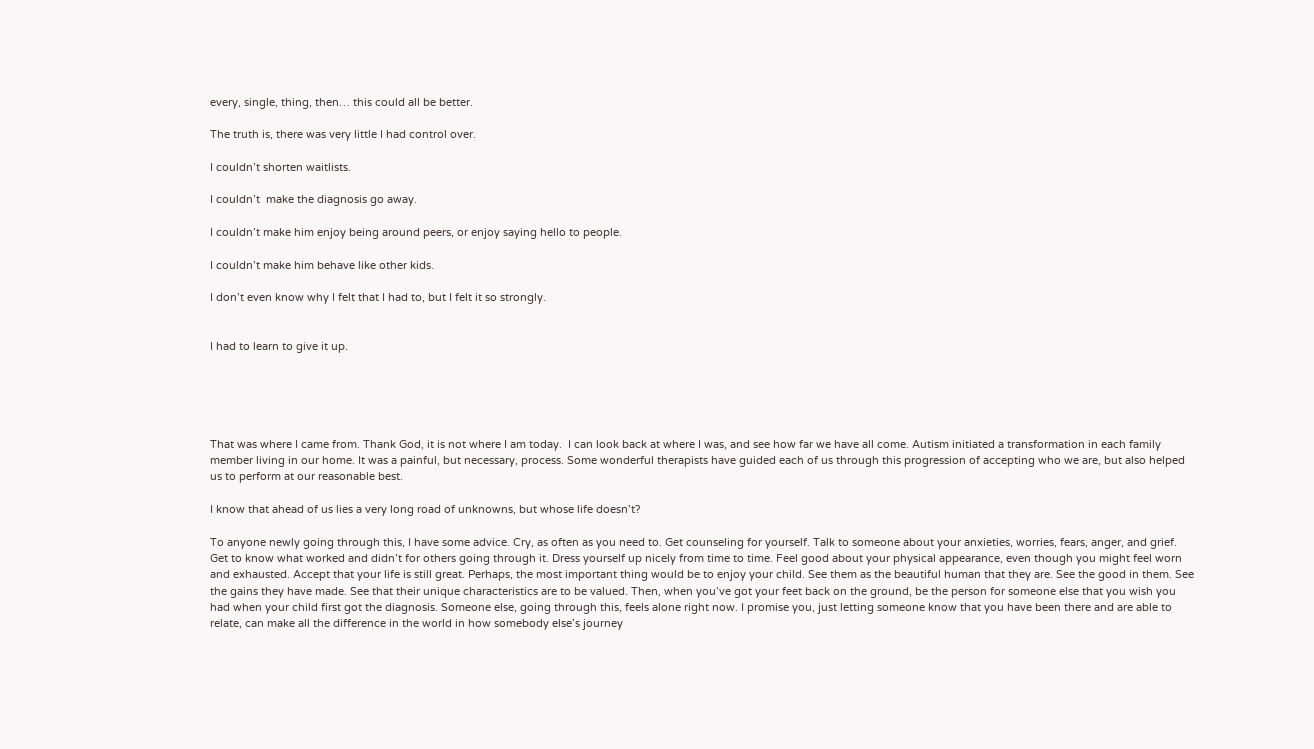every, single, thing, then… this could all be better.

The truth is, there was very little I had control over.

I couldn’t shorten waitlists.

I couldn’t  make the diagnosis go away.

I couldn’t make him enjoy being around peers, or enjoy saying hello to people.

I couldn’t make him behave like other kids.

I don’t even know why I felt that I had to, but I felt it so strongly.


I had to learn to give it up.





That was where I came from. Thank God, it is not where I am today.  I can look back at where I was, and see how far we have all come. Autism initiated a transformation in each family member living in our home. It was a painful, but necessary, process. Some wonderful therapists have guided each of us through this progression of accepting who we are, but also helped us to perform at our reasonable best.

I know that ahead of us lies a very long road of unknowns, but whose life doesn’t?

To anyone newly going through this, I have some advice. Cry, as often as you need to. Get counseling for yourself. Talk to someone about your anxieties, worries, fears, anger, and grief. Get to know what worked and didn’t for others going through it. Dress yourself up nicely from time to time. Feel good about your physical appearance, even though you might feel worn and exhausted. Accept that your life is still great. Perhaps, the most important thing would be to enjoy your child. See them as the beautiful human that they are. See the good in them. See the gains they have made. See that their unique characteristics are to be valued. Then, when you’ve got your feet back on the ground, be the person for someone else that you wish you had when your child first got the diagnosis. Someone else, going through this, feels alone right now. I promise you, just letting someone know that you have been there and are able to relate, can make all the difference in the world in how somebody else’s journey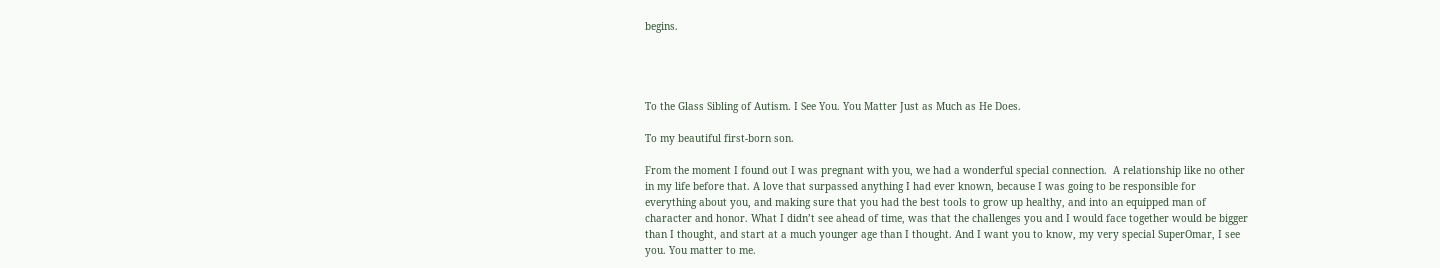begins.




To the Glass Sibling of Autism. I See You. You Matter Just as Much as He Does.

To my beautiful first-born son.

From the moment I found out I was pregnant with you, we had a wonderful special connection.  A relationship like no other in my life before that. A love that surpassed anything I had ever known, because I was going to be responsible for everything about you, and making sure that you had the best tools to grow up healthy, and into an equipped man of character and honor. What I didn’t see ahead of time, was that the challenges you and I would face together would be bigger than I thought, and start at a much younger age than I thought. And I want you to know, my very special SuperOmar, I see you. You matter to me.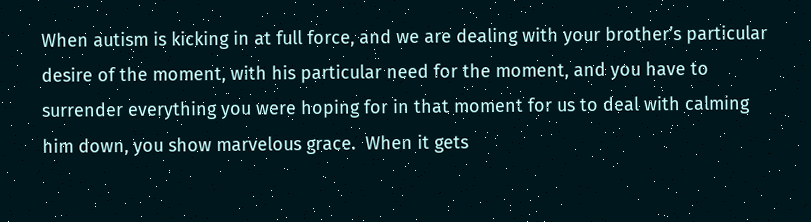When autism is kicking in at full force, and we are dealing with your brother’s particular desire of the moment, with his particular need for the moment, and you have to surrender everything you were hoping for in that moment for us to deal with calming him down, you show marvelous grace.  When it gets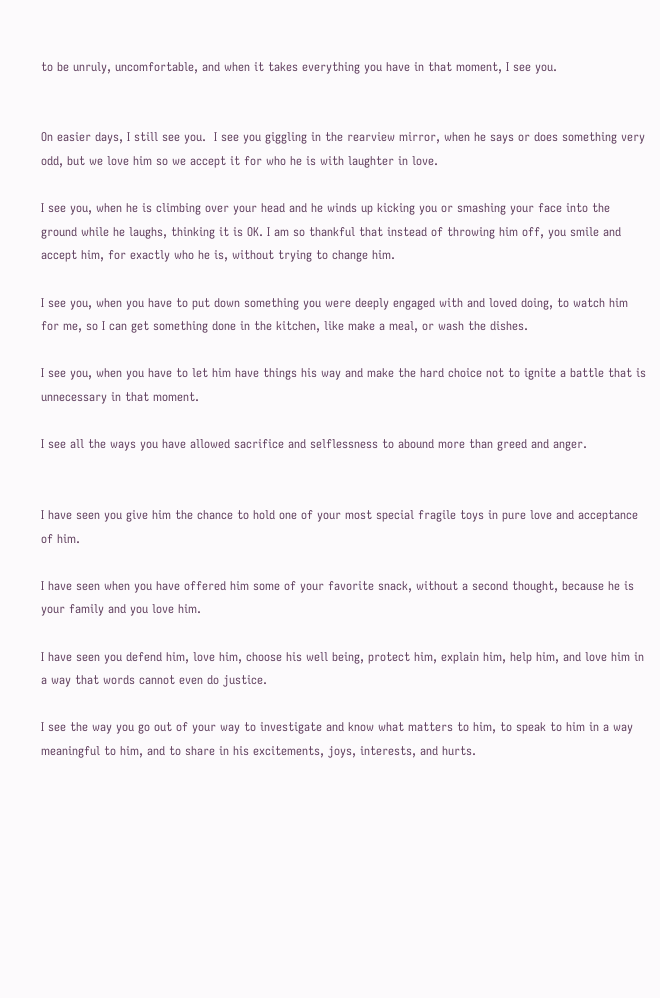to be unruly, uncomfortable, and when it takes everything you have in that moment, I see you.


On easier days, I still see you.  I see you giggling in the rearview mirror, when he says or does something very odd, but we love him so we accept it for who he is with laughter in love.

I see you, when he is climbing over your head and he winds up kicking you or smashing your face into the ground while he laughs, thinking it is OK. I am so thankful that instead of throwing him off, you smile and accept him, for exactly who he is, without trying to change him.

I see you, when you have to put down something you were deeply engaged with and loved doing, to watch him for me, so I can get something done in the kitchen, like make a meal, or wash the dishes.

I see you, when you have to let him have things his way and make the hard choice not to ignite a battle that is unnecessary in that moment.

I see all the ways you have allowed sacrifice and selflessness to abound more than greed and anger.


I have seen you give him the chance to hold one of your most special fragile toys in pure love and acceptance of him.

I have seen when you have offered him some of your favorite snack, without a second thought, because he is your family and you love him.

I have seen you defend him, love him, choose his well being, protect him, explain him, help him, and love him in a way that words cannot even do justice.

I see the way you go out of your way to investigate and know what matters to him, to speak to him in a way meaningful to him, and to share in his excitements, joys, interests, and hurts.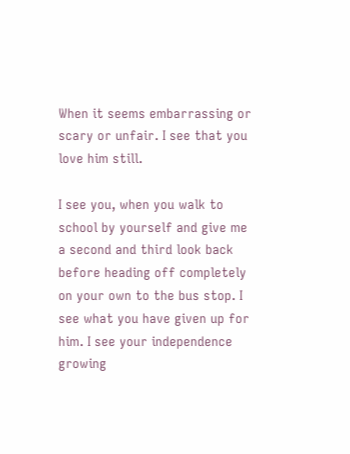When it seems embarrassing or scary or unfair. I see that you love him still.

I see you, when you walk to school by yourself and give me a second and third look back before heading off completely on your own to the bus stop. I see what you have given up for him. I see your independence growing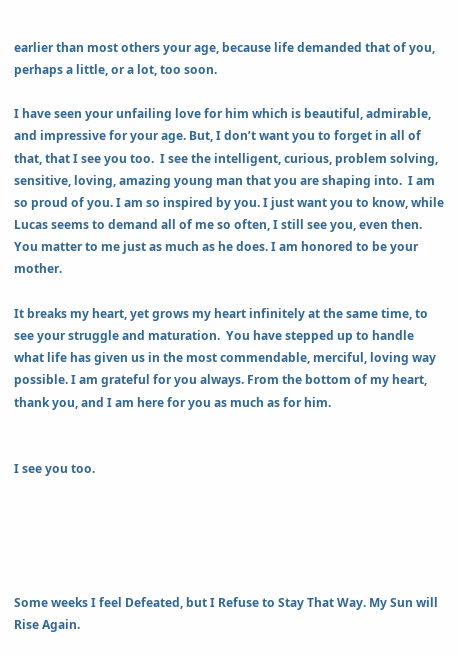earlier than most others your age, because life demanded that of you, perhaps a little, or a lot, too soon.

I have seen your unfailing love for him which is beautiful, admirable, and impressive for your age. But, I don’t want you to forget in all of that, that I see you too.  I see the intelligent, curious, problem solving, sensitive, loving, amazing young man that you are shaping into.  I am so proud of you. I am so inspired by you. I just want you to know, while Lucas seems to demand all of me so often, I still see you, even then. You matter to me just as much as he does. I am honored to be your mother.

It breaks my heart, yet grows my heart infinitely at the same time, to see your struggle and maturation.  You have stepped up to handle what life has given us in the most commendable, merciful, loving way possible. I am grateful for you always. From the bottom of my heart, thank you, and I am here for you as much as for him.


I see you too.





Some weeks I feel Defeated, but I Refuse to Stay That Way. My Sun will Rise Again.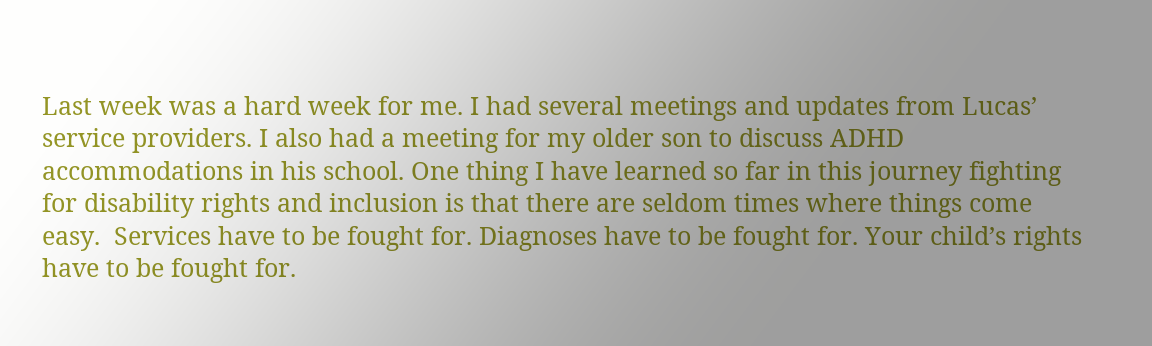Last week was a hard week for me. I had several meetings and updates from Lucas’ service providers. I also had a meeting for my older son to discuss ADHD accommodations in his school. One thing I have learned so far in this journey fighting for disability rights and inclusion is that there are seldom times where things come easy.  Services have to be fought for. Diagnoses have to be fought for. Your child’s rights have to be fought for.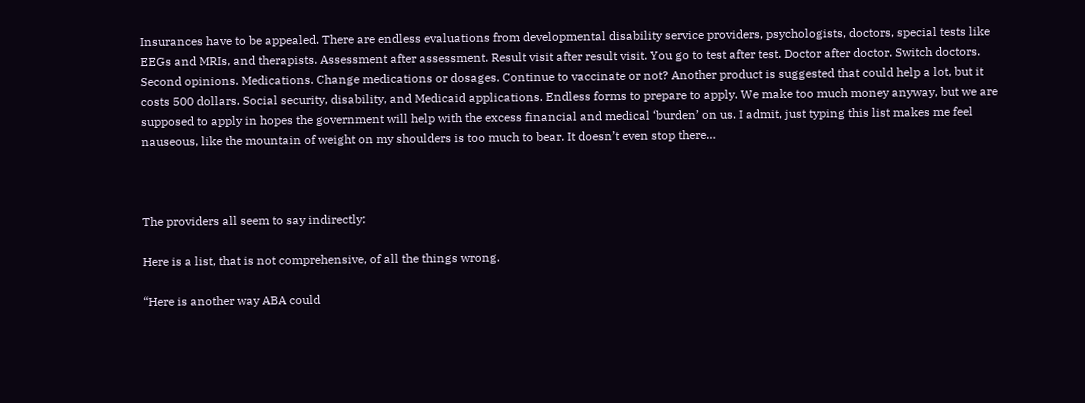Insurances have to be appealed. There are endless evaluations from developmental disability service providers, psychologists, doctors, special tests like EEGs and MRIs, and therapists. Assessment after assessment. Result visit after result visit. You go to test after test. Doctor after doctor. Switch doctors. Second opinions. Medications. Change medications or dosages. Continue to vaccinate or not? Another product is suggested that could help a lot, but it costs 500 dollars. Social security, disability, and Medicaid applications. Endless forms to prepare to apply. We make too much money anyway, but we are supposed to apply in hopes the government will help with the excess financial and medical ‘burden’ on us. I admit, just typing this list makes me feel nauseous, like the mountain of weight on my shoulders is too much to bear. It doesn’t even stop there…



The providers all seem to say indirectly:

Here is a list, that is not comprehensive, of all the things wrong.

“Here is another way ABA could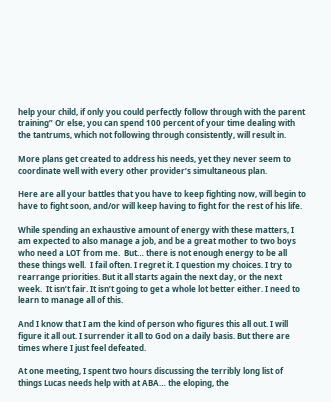help your child, if only you could perfectly follow through with the parent training” Or else, you can spend 100 percent of your time dealing with the tantrums, which not following through consistently, will result in.

More plans get created to address his needs, yet they never seem to coordinate well with every other provider’s simultaneous plan.

Here are all your battles that you have to keep fighting now, will begin to have to fight soon, and/or will keep having to fight for the rest of his life.

While spending an exhaustive amount of energy with these matters, I am expected to also manage a job, and be a great mother to two boys who need a LOT from me.  But… there is not enough energy to be all these things well.  I fail often. I regret it. I question my choices. I try to rearrange priorities. But it all starts again the next day, or the next week.  It isn’t fair. It isn’t going to get a whole lot better either. I need to learn to manage all of this.

And I know that I am the kind of person who figures this all out. I will figure it all out. I surrender it all to God on a daily basis. But there are times where I just feel defeated.

At one meeting, I spent two hours discussing the terribly long list of things Lucas needs help with at ABA… the eloping, the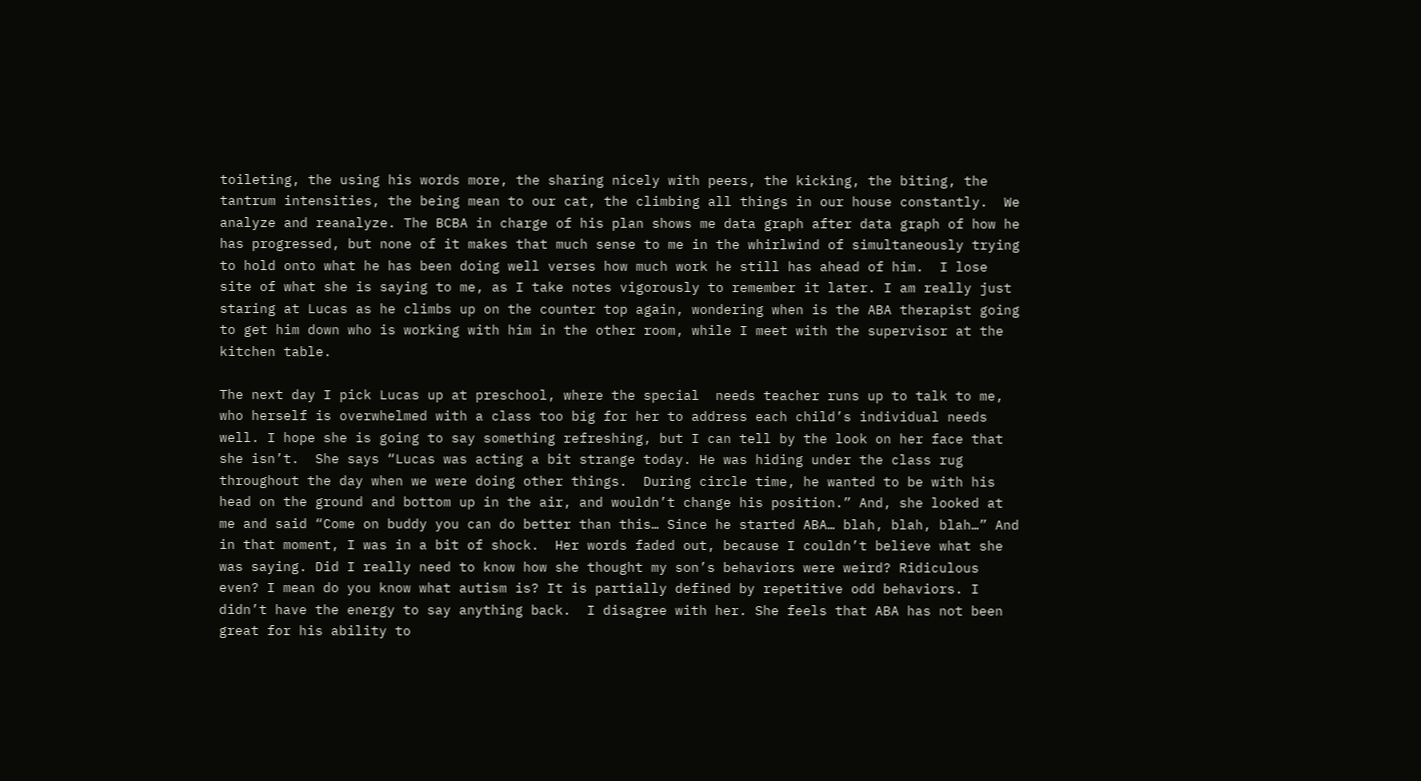toileting, the using his words more, the sharing nicely with peers, the kicking, the biting, the tantrum intensities, the being mean to our cat, the climbing all things in our house constantly.  We analyze and reanalyze. The BCBA in charge of his plan shows me data graph after data graph of how he has progressed, but none of it makes that much sense to me in the whirlwind of simultaneously trying to hold onto what he has been doing well verses how much work he still has ahead of him.  I lose site of what she is saying to me, as I take notes vigorously to remember it later. I am really just staring at Lucas as he climbs up on the counter top again, wondering when is the ABA therapist going to get him down who is working with him in the other room, while I meet with the supervisor at the kitchen table.

The next day I pick Lucas up at preschool, where the special  needs teacher runs up to talk to me, who herself is overwhelmed with a class too big for her to address each child’s individual needs well. I hope she is going to say something refreshing, but I can tell by the look on her face that she isn’t.  She says “Lucas was acting a bit strange today. He was hiding under the class rug throughout the day when we were doing other things.  During circle time, he wanted to be with his head on the ground and bottom up in the air, and wouldn’t change his position.” And, she looked at me and said “Come on buddy you can do better than this… Since he started ABA… blah, blah, blah…” And in that moment, I was in a bit of shock.  Her words faded out, because I couldn’t believe what she was saying. Did I really need to know how she thought my son’s behaviors were weird? Ridiculous even? I mean do you know what autism is? It is partially defined by repetitive odd behaviors. I didn’t have the energy to say anything back.  I disagree with her. She feels that ABA has not been great for his ability to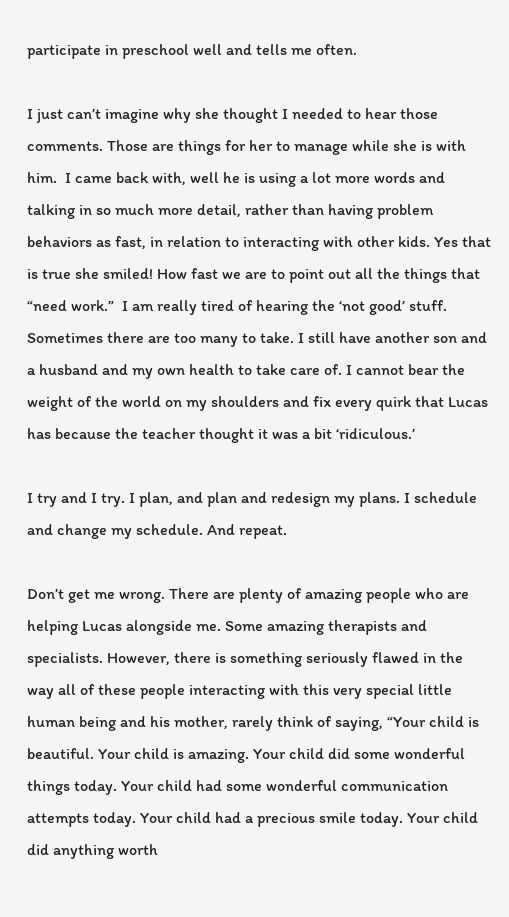participate in preschool well and tells me often.

I just can’t imagine why she thought I needed to hear those comments. Those are things for her to manage while she is with him.  I came back with, well he is using a lot more words and talking in so much more detail, rather than having problem behaviors as fast, in relation to interacting with other kids. Yes that is true she smiled! How fast we are to point out all the things that “need work.”  I am really tired of hearing the ‘not good’ stuff. Sometimes there are too many to take. I still have another son and a husband and my own health to take care of. I cannot bear the weight of the world on my shoulders and fix every quirk that Lucas has because the teacher thought it was a bit ‘ridiculous.’

I try and I try. I plan, and plan and redesign my plans. I schedule and change my schedule. And repeat.

Don’t get me wrong. There are plenty of amazing people who are helping Lucas alongside me. Some amazing therapists and specialists. However, there is something seriously flawed in the way all of these people interacting with this very special little human being and his mother, rarely think of saying, “Your child is beautiful. Your child is amazing. Your child did some wonderful things today. Your child had some wonderful communication attempts today. Your child had a precious smile today. Your child did anything worth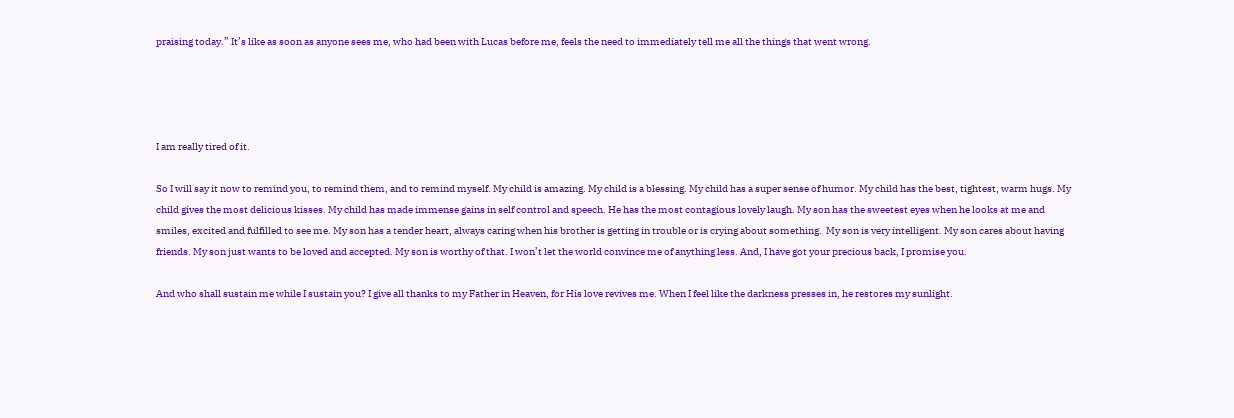praising today.” It’s like as soon as anyone sees me, who had been with Lucas before me, feels the need to immediately tell me all the things that went wrong.




I am really tired of it.

So I will say it now to remind you, to remind them, and to remind myself. My child is amazing. My child is a blessing. My child has a super sense of humor. My child has the best, tightest, warm hugs. My child gives the most delicious kisses. My child has made immense gains in self control and speech. He has the most contagious lovely laugh. My son has the sweetest eyes when he looks at me and smiles, excited and fulfilled to see me. My son has a tender heart, always caring when his brother is getting in trouble or is crying about something.  My son is very intelligent. My son cares about having friends. My son just wants to be loved and accepted. My son is worthy of that. I won’t let the world convince me of anything less. And, I have got your precious back, I promise you.

And who shall sustain me while I sustain you? I give all thanks to my Father in Heaven, for His love revives me. When I feel like the darkness presses in, he restores my sunlight.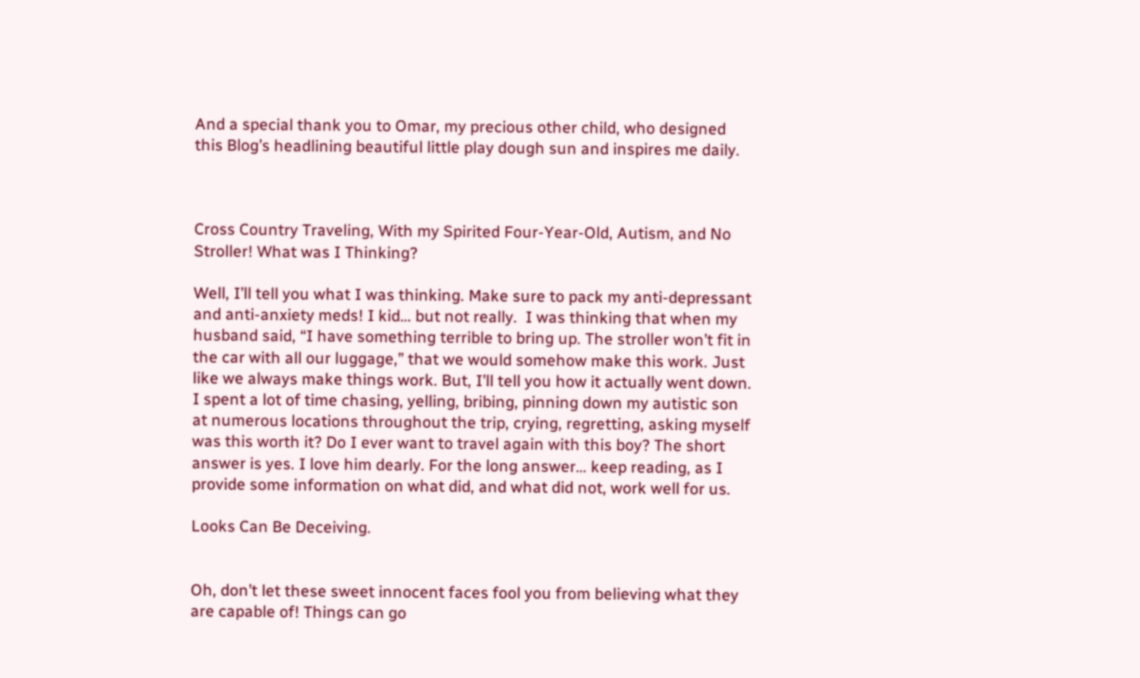And a special thank you to Omar, my precious other child, who designed this Blog’s headlining beautiful little play dough sun and inspires me daily.



Cross Country Traveling, With my Spirited Four-Year-Old, Autism, and No Stroller! What was I Thinking?

Well, I’ll tell you what I was thinking. Make sure to pack my anti-depressant and anti-anxiety meds! I kid… but not really.  I was thinking that when my husband said, “I have something terrible to bring up. The stroller won’t fit in the car with all our luggage,” that we would somehow make this work. Just like we always make things work. But, I’ll tell you how it actually went down. I spent a lot of time chasing, yelling, bribing, pinning down my autistic son at numerous locations throughout the trip, crying, regretting, asking myself was this worth it? Do I ever want to travel again with this boy? The short answer is yes. I love him dearly. For the long answer… keep reading, as I provide some information on what did, and what did not, work well for us.

Looks Can Be Deceiving.


Oh, don’t let these sweet innocent faces fool you from believing what they are capable of! Things can go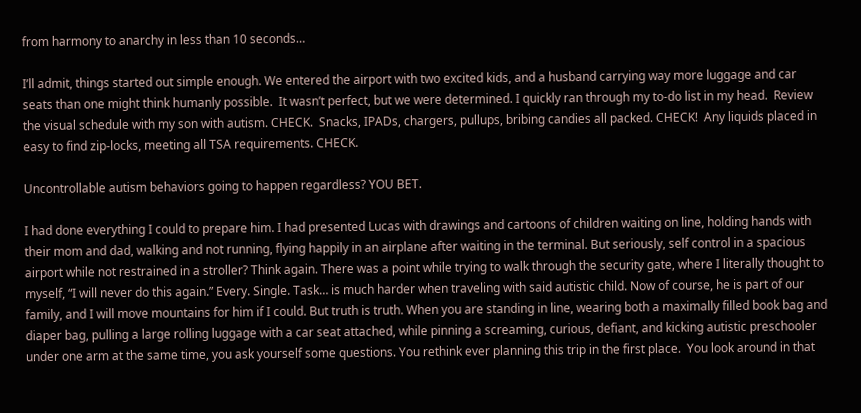from harmony to anarchy in less than 10 seconds…

I’ll admit, things started out simple enough. We entered the airport with two excited kids, and a husband carrying way more luggage and car seats than one might think humanly possible.  It wasn’t perfect, but we were determined. I quickly ran through my to-do list in my head.  Review the visual schedule with my son with autism. CHECK.  Snacks, IPADs, chargers, pullups, bribing candies all packed. CHECK!  Any liquids placed in easy to find zip-locks, meeting all TSA requirements. CHECK.

Uncontrollable autism behaviors going to happen regardless? YOU BET.

I had done everything I could to prepare him. I had presented Lucas with drawings and cartoons of children waiting on line, holding hands with their mom and dad, walking and not running, flying happily in an airplane after waiting in the terminal. But seriously, self control in a spacious airport while not restrained in a stroller? Think again. There was a point while trying to walk through the security gate, where I literally thought to myself, “I will never do this again.” Every. Single. Task… is much harder when traveling with said autistic child. Now of course, he is part of our family, and I will move mountains for him if I could. But truth is truth. When you are standing in line, wearing both a maximally filled book bag and diaper bag, pulling a large rolling luggage with a car seat attached, while pinning a screaming, curious, defiant, and kicking autistic preschooler under one arm at the same time, you ask yourself some questions. You rethink ever planning this trip in the first place.  You look around in that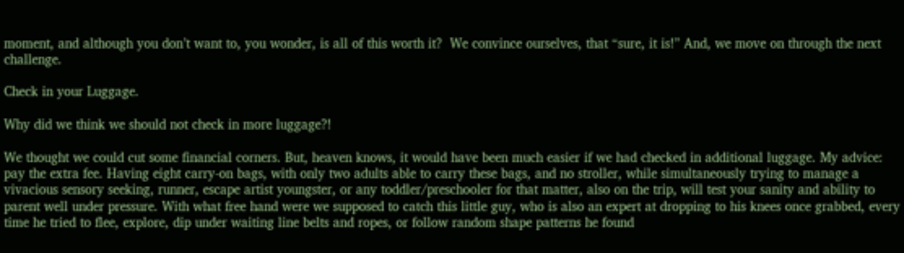moment, and although you don’t want to, you wonder, is all of this worth it?  We convince ourselves, that “sure, it is!” And, we move on through the next challenge.

Check in your Luggage.

Why did we think we should not check in more luggage?!

We thought we could cut some financial corners. But, heaven knows, it would have been much easier if we had checked in additional luggage. My advice: pay the extra fee. Having eight carry-on bags, with only two adults able to carry these bags, and no stroller, while simultaneously trying to manage a vivacious sensory seeking, runner, escape artist youngster, or any toddler/preschooler for that matter, also on the trip, will test your sanity and ability to parent well under pressure. With what free hand were we supposed to catch this little guy, who is also an expert at dropping to his knees once grabbed, every time he tried to flee, explore, dip under waiting line belts and ropes, or follow random shape patterns he found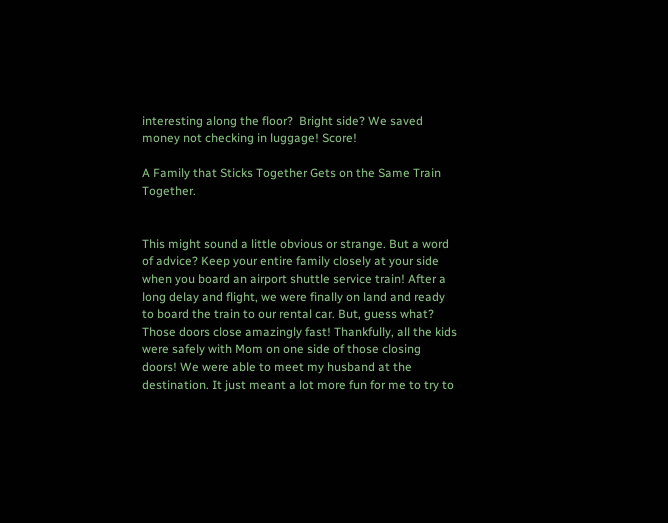interesting along the floor?  Bright side? We saved money not checking in luggage! Score!

A Family that Sticks Together Gets on the Same Train Together.


This might sound a little obvious or strange. But a word of advice? Keep your entire family closely at your side when you board an airport shuttle service train! After a long delay and flight, we were finally on land and ready to board the train to our rental car. But, guess what? Those doors close amazingly fast! Thankfully, all the kids were safely with Mom on one side of those closing doors! We were able to meet my husband at the destination. It just meant a lot more fun for me to try to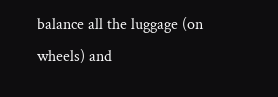balance all the luggage (on wheels) and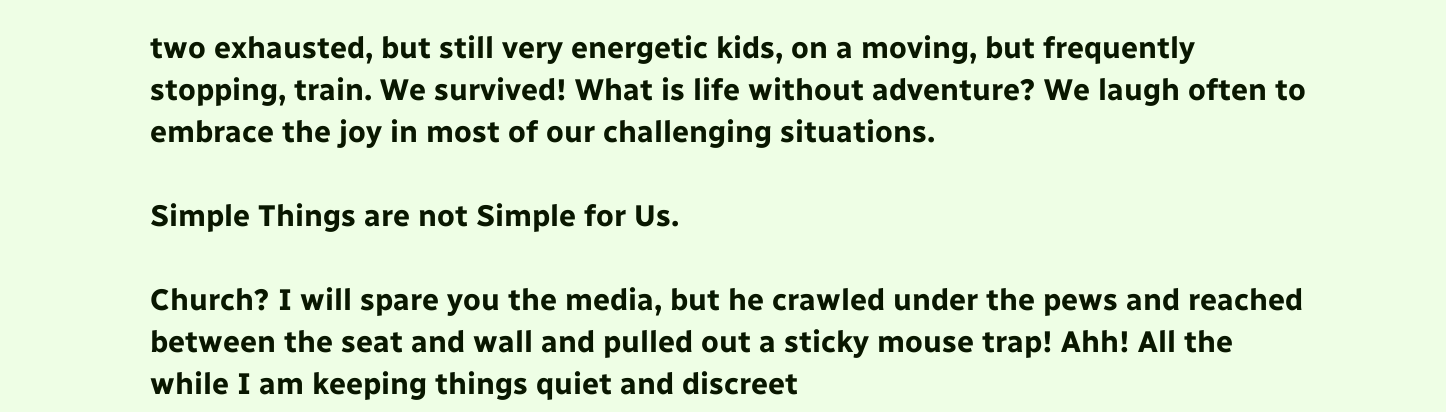two exhausted, but still very energetic kids, on a moving, but frequently stopping, train. We survived! What is life without adventure? We laugh often to embrace the joy in most of our challenging situations.

Simple Things are not Simple for Us.

Church? I will spare you the media, but he crawled under the pews and reached between the seat and wall and pulled out a sticky mouse trap! Ahh! All the while I am keeping things quiet and discreet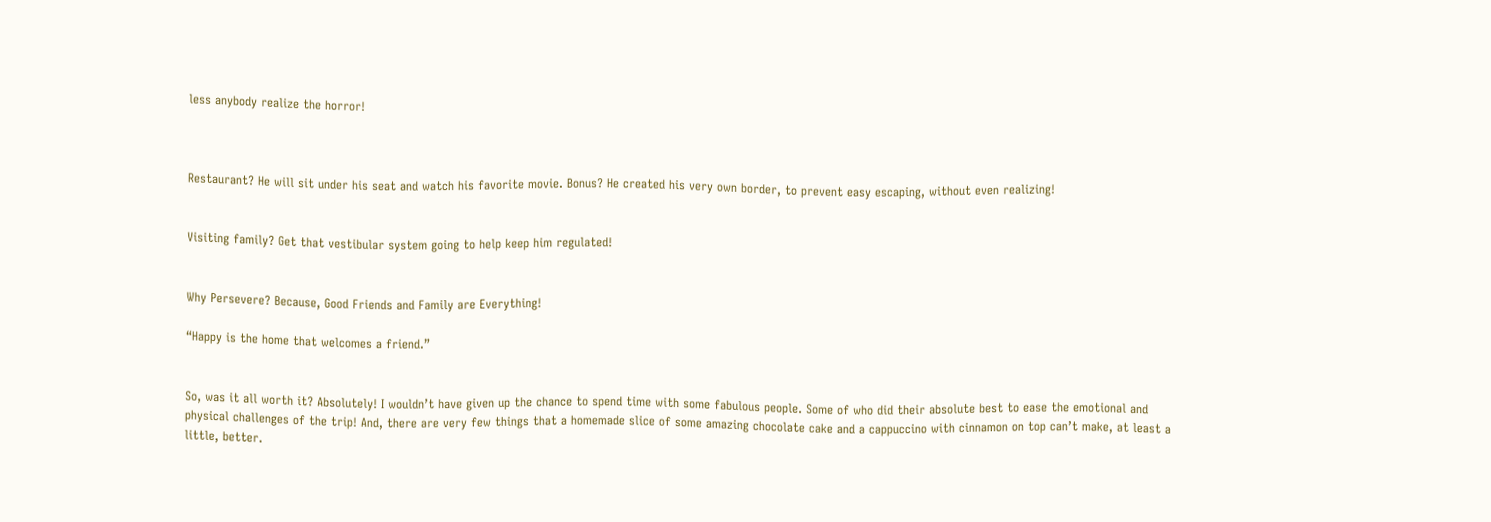less anybody realize the horror!



Restaurant? He will sit under his seat and watch his favorite movie. Bonus? He created his very own border, to prevent easy escaping, without even realizing!


Visiting family? Get that vestibular system going to help keep him regulated!


Why Persevere? Because, Good Friends and Family are Everything!

“Happy is the home that welcomes a friend.”


So, was it all worth it? Absolutely! I wouldn’t have given up the chance to spend time with some fabulous people. Some of who did their absolute best to ease the emotional and physical challenges of the trip! And, there are very few things that a homemade slice of some amazing chocolate cake and a cappuccino with cinnamon on top can’t make, at least a little, better.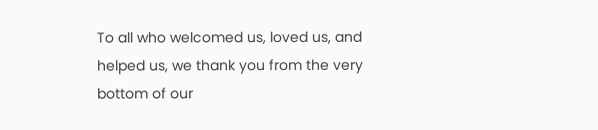To all who welcomed us, loved us, and helped us, we thank you from the very bottom of our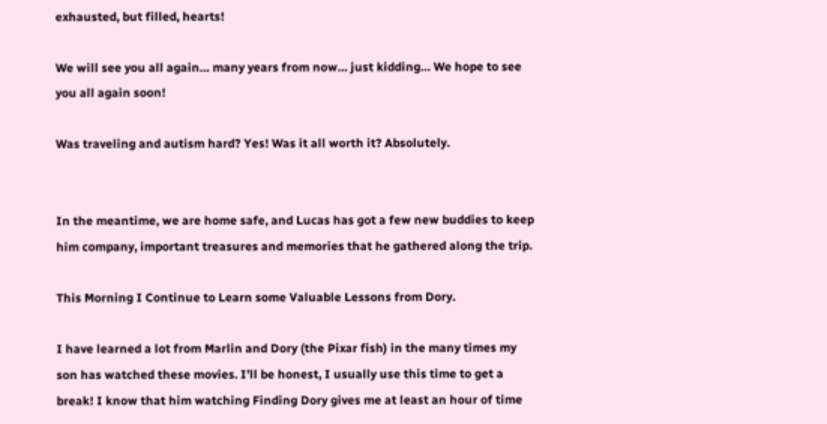exhausted, but filled, hearts!

We will see you all again… many years from now… just kidding… We hope to see you all again soon!

Was traveling and autism hard? Yes! Was it all worth it? Absolutely.


In the meantime, we are home safe, and Lucas has got a few new buddies to keep him company, important treasures and memories that he gathered along the trip.

This Morning I Continue to Learn some Valuable Lessons from Dory.

I have learned a lot from Marlin and Dory (the Pixar fish) in the many times my son has watched these movies. I’ll be honest, I usually use this time to get a break! I know that him watching Finding Dory gives me at least an hour of time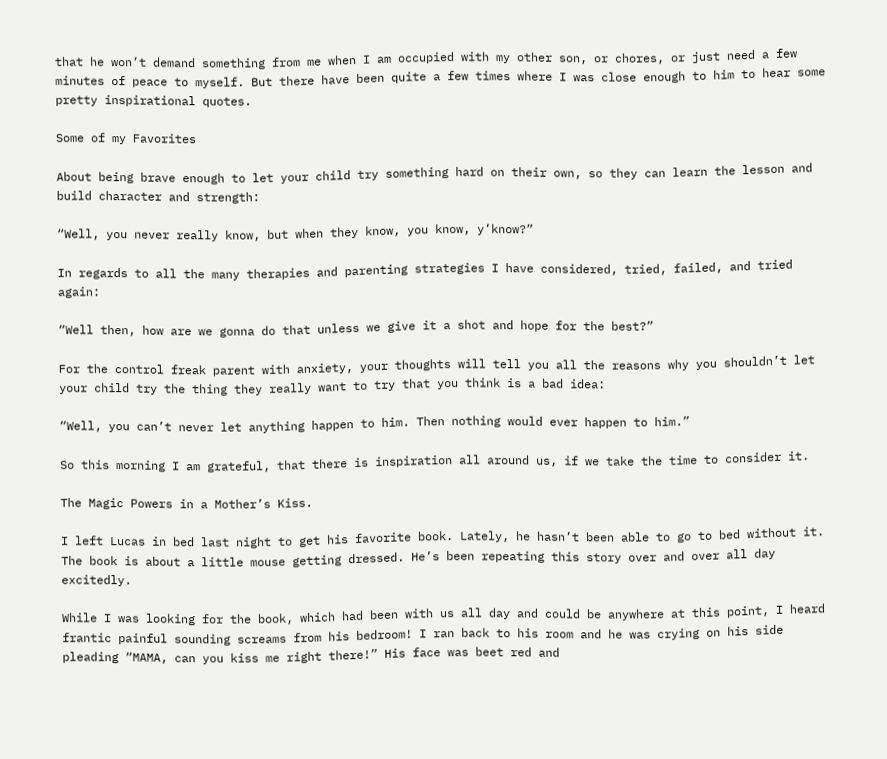that he won’t demand something from me when I am occupied with my other son, or chores, or just need a few minutes of peace to myself. But there have been quite a few times where I was close enough to him to hear some pretty inspirational quotes.

Some of my Favorites

About being brave enough to let your child try something hard on their own, so they can learn the lesson and build character and strength:

“Well, you never really know, but when they know, you know, y’know?”

In regards to all the many therapies and parenting strategies I have considered, tried, failed, and tried again:

“Well then, how are we gonna do that unless we give it a shot and hope for the best?”

For the control freak parent with anxiety, your thoughts will tell you all the reasons why you shouldn’t let your child try the thing they really want to try that you think is a bad idea:

“Well, you can’t never let anything happen to him. Then nothing would ever happen to him.”

So this morning I am grateful, that there is inspiration all around us, if we take the time to consider it.

The Magic Powers in a Mother’s Kiss.

I left Lucas in bed last night to get his favorite book. Lately, he hasn’t been able to go to bed without it. The book is about a little mouse getting dressed. He’s been repeating this story over and over all day excitedly.

While I was looking for the book, which had been with us all day and could be anywhere at this point, I heard frantic painful sounding screams from his bedroom! I ran back to his room and he was crying on his side pleading “MAMA, can you kiss me right there!” His face was beet red and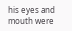his eyes and mouth were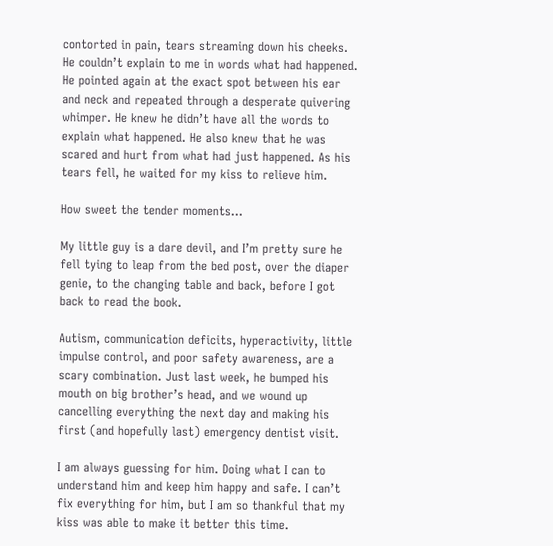contorted in pain, tears streaming down his cheeks. He couldn’t explain to me in words what had happened. He pointed again at the exact spot between his ear and neck and repeated through a desperate quivering whimper. He knew he didn’t have all the words to explain what happened. He also knew that he was scared and hurt from what had just happened. As his tears fell, he waited for my kiss to relieve him.

How sweet the tender moments…

My little guy is a dare devil, and I’m pretty sure he fell tying to leap from the bed post, over the diaper genie, to the changing table and back, before I got back to read the book.

Autism, communication deficits, hyperactivity, little impulse control, and poor safety awareness, are a scary combination. Just last week, he bumped his mouth on big brother’s head, and we wound up cancelling everything the next day and making his first (and hopefully last) emergency dentist visit.

I am always guessing for him. Doing what I can to understand him and keep him happy and safe. I can’t fix everything for him, but I am so thankful that my kiss was able to make it better this time.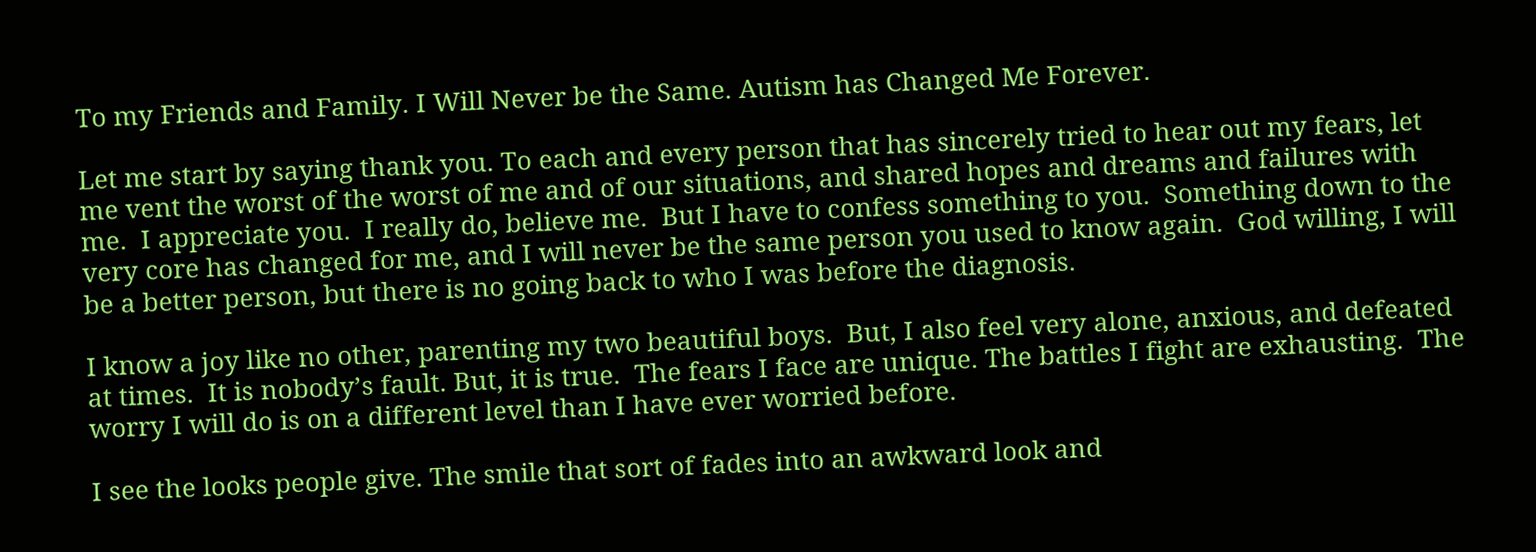To my Friends and Family. I Will Never be the Same. Autism has Changed Me Forever.

Let me start by saying thank you. To each and every person that has sincerely tried to hear out my fears, let me vent the worst of the worst of me and of our situations, and shared hopes and dreams and failures with me.  I appreciate you.  I really do, believe me.  But I have to confess something to you.  Something down to the very core has changed for me, and I will never be the same person you used to know again.  God willing, I will be a better person, but there is no going back to who I was before the diagnosis.

I know a joy like no other, parenting my two beautiful boys.  But, I also feel very alone, anxious, and defeated at times.  It is nobody’s fault. But, it is true.  The fears I face are unique. The battles I fight are exhausting.  The worry I will do is on a different level than I have ever worried before.

I see the looks people give. The smile that sort of fades into an awkward look and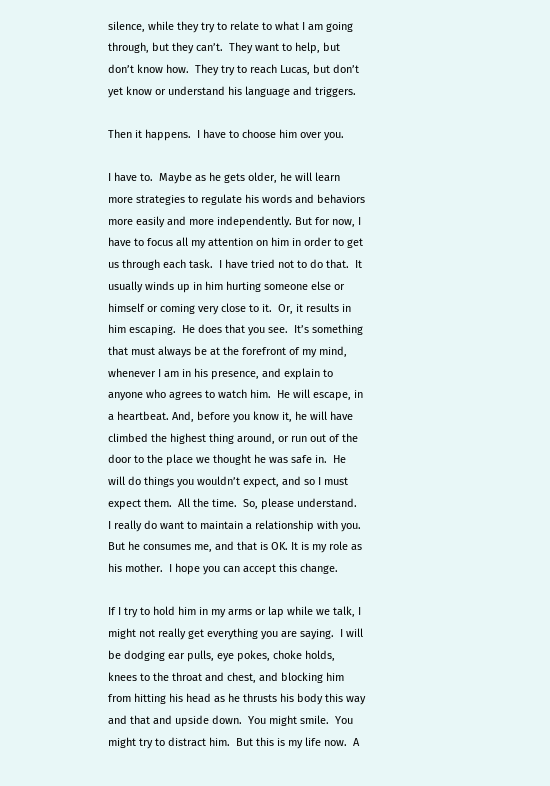silence, while they try to relate to what I am going through, but they can’t.  They want to help, but don’t know how.  They try to reach Lucas, but don’t yet know or understand his language and triggers.

Then it happens.  I have to choose him over you.

I have to.  Maybe as he gets older, he will learn more strategies to regulate his words and behaviors more easily and more independently. But for now, I have to focus all my attention on him in order to get us through each task.  I have tried not to do that.  It usually winds up in him hurting someone else or himself or coming very close to it.  Or, it results in him escaping.  He does that you see.  It’s something that must always be at the forefront of my mind, whenever I am in his presence, and explain to anyone who agrees to watch him.  He will escape, in a heartbeat. And, before you know it, he will have climbed the highest thing around, or run out of the door to the place we thought he was safe in.  He will do things you wouldn’t expect, and so I must expect them.  All the time.  So, please understand.  I really do want to maintain a relationship with you.  But he consumes me, and that is OK. It is my role as his mother.  I hope you can accept this change.

If I try to hold him in my arms or lap while we talk, I might not really get everything you are saying.  I will be dodging ear pulls, eye pokes, choke holds, knees to the throat and chest, and blocking him from hitting his head as he thrusts his body this way and that and upside down.  You might smile.  You might try to distract him.  But this is my life now.  A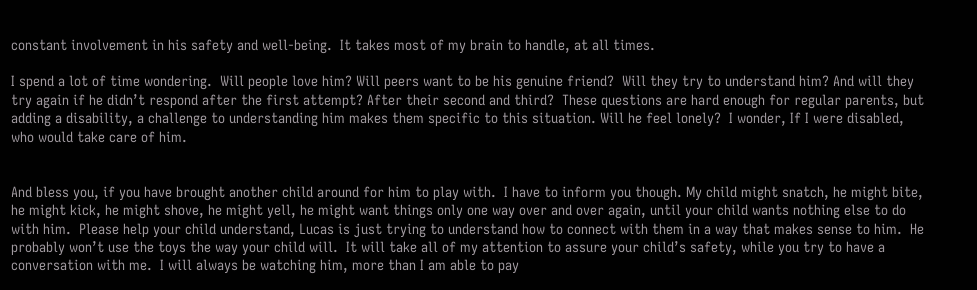constant involvement in his safety and well-being.  It takes most of my brain to handle, at all times.

I spend a lot of time wondering.  Will people love him? Will peers want to be his genuine friend?  Will they try to understand him? And will they try again if he didn’t respond after the first attempt? After their second and third?  These questions are hard enough for regular parents, but adding a disability, a challenge to understanding him makes them specific to this situation. Will he feel lonely?  I wonder, If I were disabled, who would take care of him.


And bless you, if you have brought another child around for him to play with.  I have to inform you though. My child might snatch, he might bite, he might kick, he might shove, he might yell, he might want things only one way over and over again, until your child wants nothing else to do with him.  Please help your child understand, Lucas is just trying to understand how to connect with them in a way that makes sense to him.  He probably won’t use the toys the way your child will.  It will take all of my attention to assure your child’s safety, while you try to have a conversation with me.  I will always be watching him, more than I am able to pay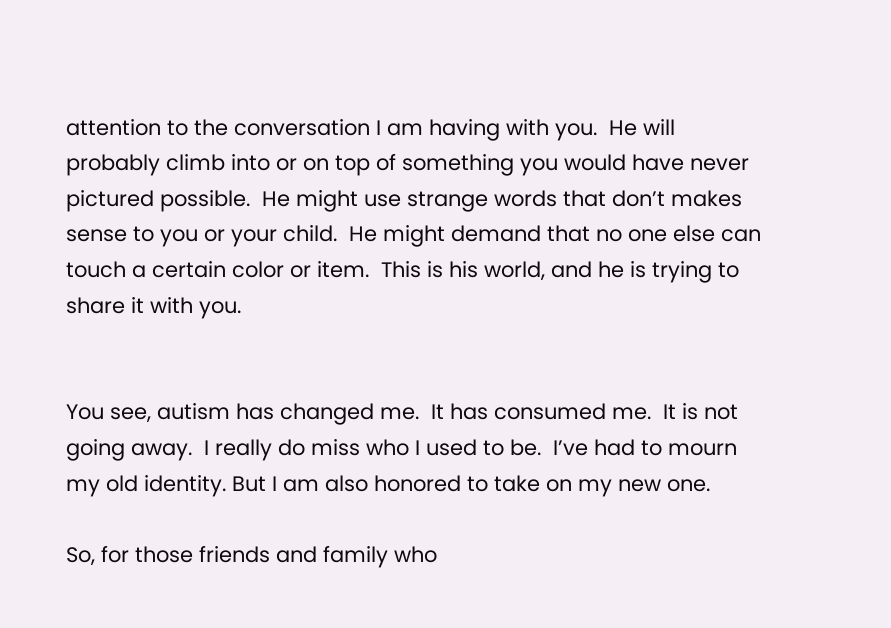attention to the conversation I am having with you.  He will probably climb into or on top of something you would have never pictured possible.  He might use strange words that don’t makes sense to you or your child.  He might demand that no one else can touch a certain color or item.  This is his world, and he is trying to share it with you.


You see, autism has changed me.  It has consumed me.  It is not going away.  I really do miss who I used to be.  I’ve had to mourn my old identity. But I am also honored to take on my new one.

So, for those friends and family who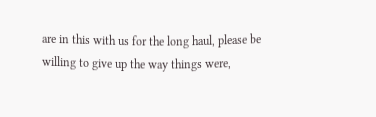are in this with us for the long haul, please be willing to give up the way things were,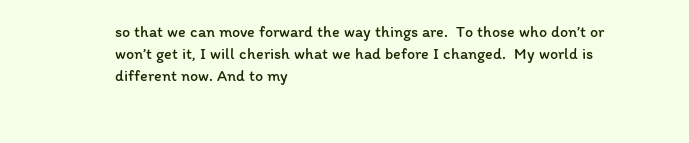so that we can move forward the way things are.  To those who don’t or won’t get it, I will cherish what we had before I changed.  My world is different now. And to my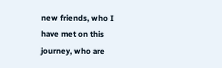new friends, who I have met on this journey, who are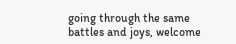going through the same battles and joys, welcome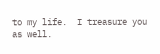to my life.  I treasure you as well.